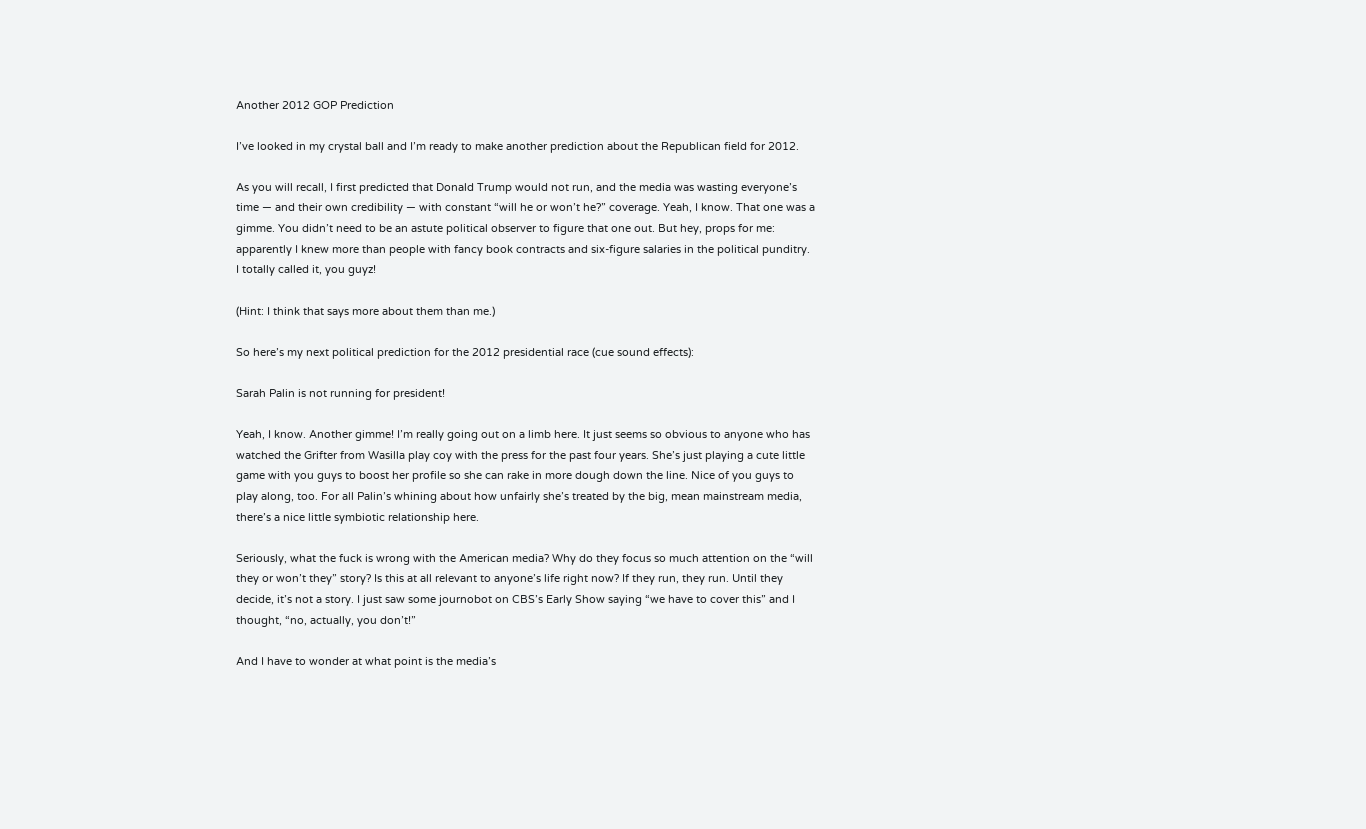Another 2012 GOP Prediction

I’ve looked in my crystal ball and I’m ready to make another prediction about the Republican field for 2012.

As you will recall, I first predicted that Donald Trump would not run, and the media was wasting everyone’s time — and their own credibility — with constant “will he or won’t he?” coverage. Yeah, I know. That one was a gimme. You didn’t need to be an astute political observer to figure that one out. But hey, props for me: apparently I knew more than people with fancy book contracts and six-figure salaries in the political punditry. I totally called it, you guyz!

(Hint: I think that says more about them than me.)

So here’s my next political prediction for the 2012 presidential race (cue sound effects):

Sarah Palin is not running for president!

Yeah, I know. Another gimme! I’m really going out on a limb here. It just seems so obvious to anyone who has watched the Grifter from Wasilla play coy with the press for the past four years. She’s just playing a cute little game with you guys to boost her profile so she can rake in more dough down the line. Nice of you guys to play along, too. For all Palin’s whining about how unfairly she’s treated by the big, mean mainstream media, there’s a nice little symbiotic relationship here.

Seriously, what the fuck is wrong with the American media? Why do they focus so much attention on the “will they or won’t they” story? Is this at all relevant to anyone’s life right now? If they run, they run. Until they decide, it’s not a story. I just saw some journobot on CBS’s Early Show saying “we have to cover this” and I thought, “no, actually, you don’t!”

And I have to wonder at what point is the media’s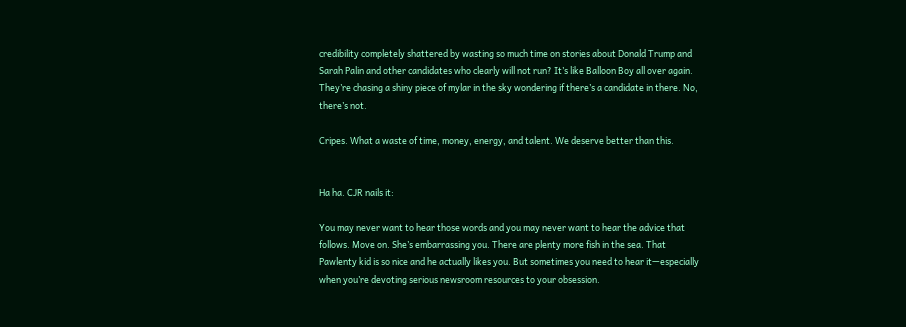credibility completely shattered by wasting so much time on stories about Donald Trump and Sarah Palin and other candidates who clearly will not run? It’s like Balloon Boy all over again. They’re chasing a shiny piece of mylar in the sky wondering if there’s a candidate in there. No, there’s not.

Cripes. What a waste of time, money, energy, and talent. We deserve better than this.


Ha ha. CJR nails it:

You may never want to hear those words and you may never want to hear the advice that follows. Move on. She’s embarrassing you. There are plenty more fish in the sea. That Pawlenty kid is so nice and he actually likes you. But sometimes you need to hear it—especially when you’re devoting serious newsroom resources to your obsession.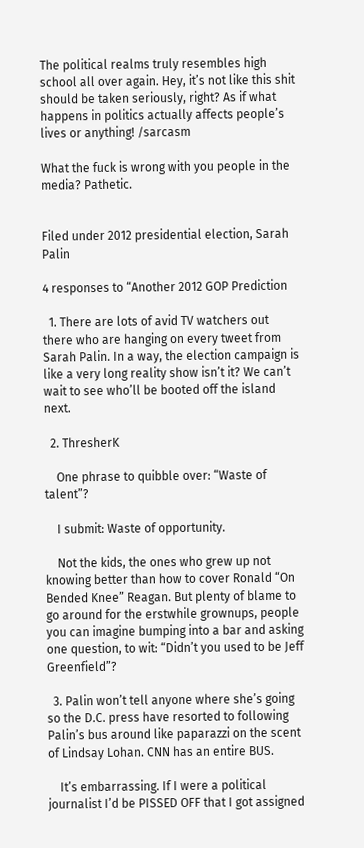The political realms truly resembles high school all over again. Hey, it’s not like this shit should be taken seriously, right? As if what happens in politics actually affects people’s lives or anything! /sarcasm

What the fuck is wrong with you people in the media? Pathetic.


Filed under 2012 presidential election, Sarah Palin

4 responses to “Another 2012 GOP Prediction

  1. There are lots of avid TV watchers out there who are hanging on every tweet from Sarah Palin. In a way, the election campaign is like a very long reality show isn’t it? We can’t wait to see who’ll be booted off the island next.

  2. ThresherK

    One phrase to quibble over: “Waste of talent”?

    I submit: Waste of opportunity.

    Not the kids, the ones who grew up not knowing better than how to cover Ronald “On Bended Knee” Reagan. But plenty of blame to go around for the erstwhile grownups, people you can imagine bumping into a bar and asking one question, to wit: “Didn’t you used to be Jeff Greenfield”?

  3. Palin won’t tell anyone where she’s going so the D.C. press have resorted to following Palin’s bus around like paparazzi on the scent of Lindsay Lohan. CNN has an entire BUS.

    It’s embarrassing. If I were a political journalist I’d be PISSED OFF that I got assigned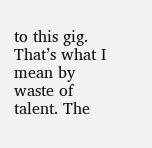to this gig. That’s what I mean by waste of talent. The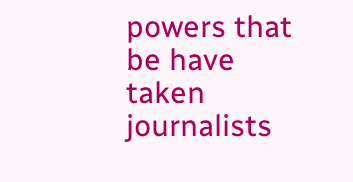powers that be have taken journalists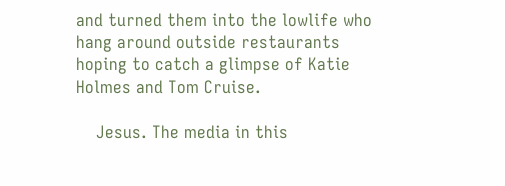and turned them into the lowlife who hang around outside restaurants hoping to catch a glimpse of Katie Holmes and Tom Cruise.

    Jesus. The media in this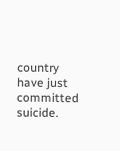country have just committed suicide.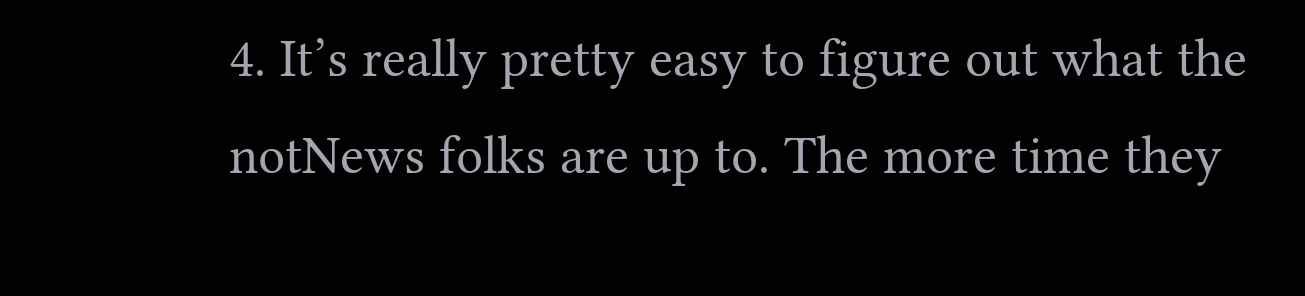4. It’s really pretty easy to figure out what the notNews folks are up to. The more time they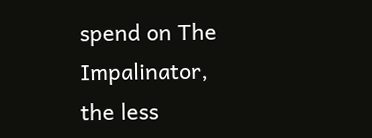spend on The Impalinator, the less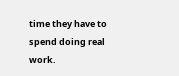time they have to spend doing real work.